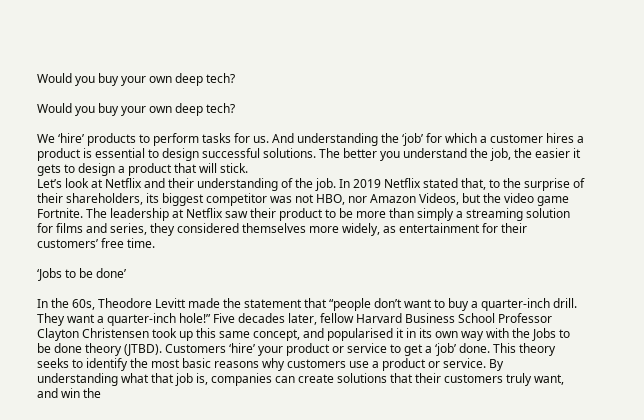Would you buy your own deep tech?

Would you buy your own deep tech?

We ‘hire’ products to perform tasks for us. And understanding the ‘job’ for which a customer hires a product is essential to design successful solutions. The better you understand the job, the easier it gets to design a product that will stick.
Let’s look at Netflix and their understanding of the job. In 2019 Netflix stated that, to the surprise of their shareholders, its biggest competitor was not HBO, nor Amazon Videos, but the video game Fortnite. The leadership at Netflix saw their product to be more than simply a streaming solution for films and series, they considered themselves more widely, as entertainment for their customers’ free time.

‘Jobs to be done’

In the 60s, Theodore Levitt made the statement that “people don’t want to buy a quarter-inch drill. They want a quarter-inch hole!” Five decades later, fellow Harvard Business School Professor Clayton Christensen took up this same concept, and popularised it in its own way with the Jobs to be done theory (JTBD). Customers ‘hire’ your product or service to get a ‘job’ done. This theory seeks to identify the most basic reasons why customers use a product or service. By understanding what that job is, companies can create solutions that their customers truly want, and win the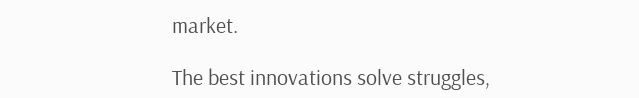market.

The best innovations solve struggles,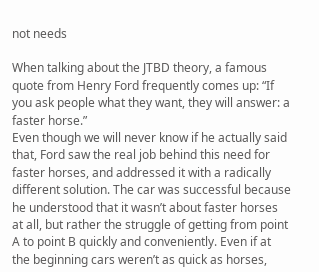not needs

When talking about the JTBD theory, a famous quote from Henry Ford frequently comes up: “If you ask people what they want, they will answer: a faster horse.”
Even though we will never know if he actually said that, Ford saw the real job behind this need for faster horses, and addressed it with a radically different solution. The car was successful because he understood that it wasn’t about faster horses at all, but rather the struggle of getting from point A to point B quickly and conveniently. Even if at the beginning cars weren’t as quick as horses,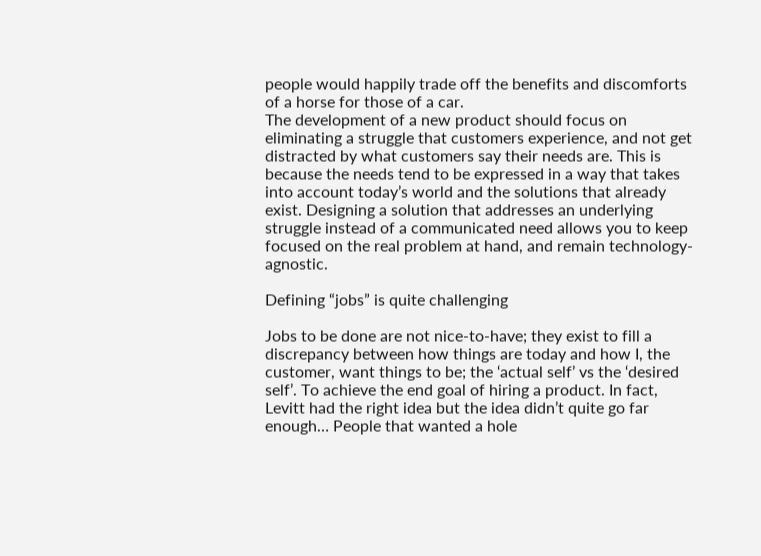people would happily trade off the benefits and discomforts of a horse for those of a car.
The development of a new product should focus on eliminating a struggle that customers experience, and not get distracted by what customers say their needs are. This is because the needs tend to be expressed in a way that takes into account today’s world and the solutions that already exist. Designing a solution that addresses an underlying struggle instead of a communicated need allows you to keep focused on the real problem at hand, and remain technology-agnostic.

Defining “jobs” is quite challenging

Jobs to be done are not nice-to-have; they exist to fill a discrepancy between how things are today and how I, the customer, want things to be; the ‘actual self’ vs the ‘desired self’. To achieve the end goal of hiring a product. In fact, Levitt had the right idea but the idea didn’t quite go far enough… People that wanted a hole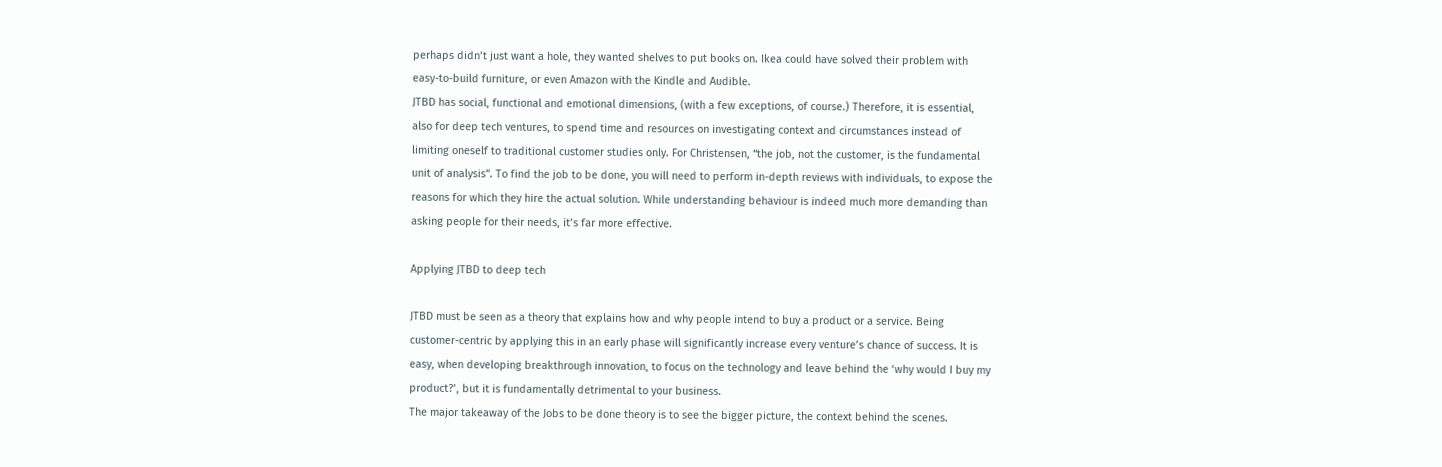perhaps didn’t just want a hole, they wanted shelves to put books on. Ikea could have solved their problem with easy-to-build furniture, or even Amazon with the Kindle and Audible.
JTBD has social, functional and emotional dimensions, (with a few exceptions, of course.) Therefore, it is essential, also for deep tech ventures, to spend time and resources on investigating context and circumstances instead of limiting oneself to traditional customer studies only. For Christensen, “the job, not the customer, is the fundamental unit of analysis”. To find the job to be done, you will need to perform in-depth reviews with individuals, to expose the reasons for which they hire the actual solution. While understanding behaviour is indeed much more demanding than asking people for their needs, it’s far more effective.

Applying JTBD to deep tech

JTBD must be seen as a theory that explains how and why people intend to buy a product or a service. Being customer-centric by applying this in an early phase will significantly increase every venture’s chance of success. It is easy, when developing breakthrough innovation, to focus on the technology and leave behind the ‘why would I buy my product?’, but it is fundamentally detrimental to your business.
The major takeaway of the Jobs to be done theory is to see the bigger picture, the context behind the scenes.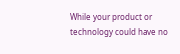While your product or technology could have no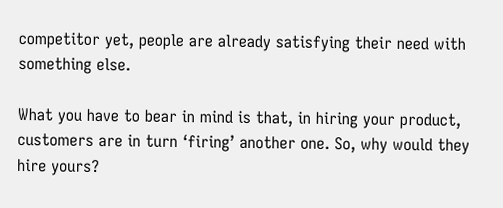competitor yet, people are already satisfying their need with something else.

What you have to bear in mind is that, in hiring your product, customers are in turn ‘firing’ another one. So, why would they hire yours?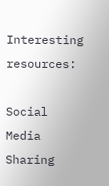Interesting resources:

Social Media Sharing